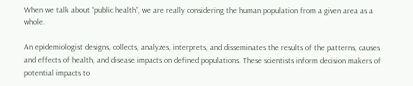When we talk about “public health”, we are really considering the human population from a given area as a whole.

An epidemiologist designs, collects, analyzes, interprets, and disseminates the results of the patterns, causes and effects of health, and disease impacts on defined populations. These scientists inform decision makers of potential impacts to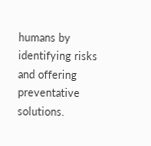humans by identifying risks and offering preventative solutions.